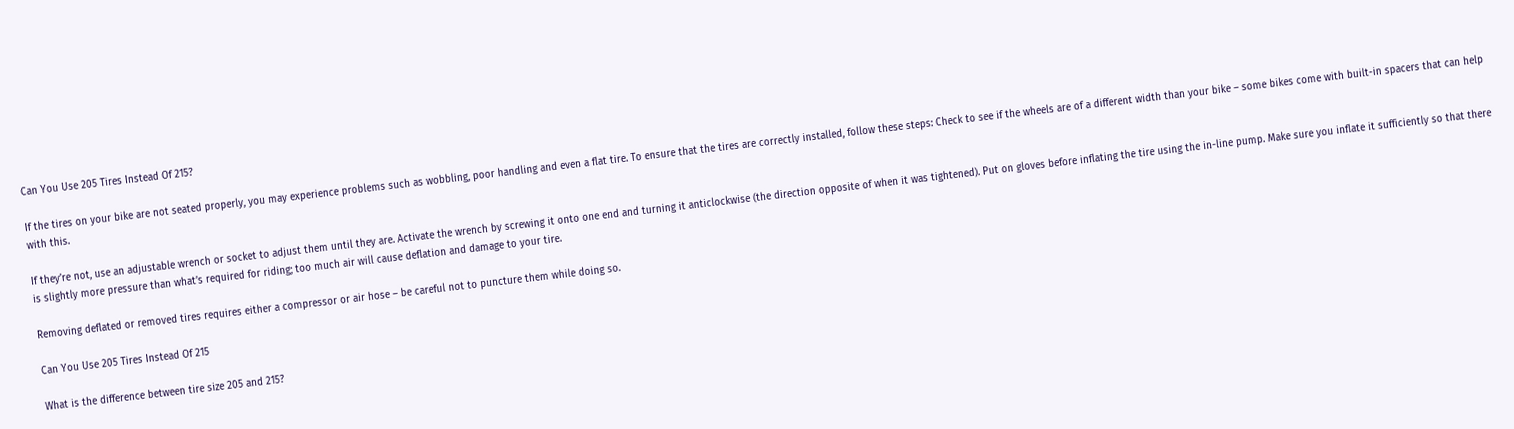Can You Use 205 Tires Instead Of 215?

If the tires on your bike are not seated properly, you may experience problems such as wobbling, poor handling and even a flat tire. To ensure that the tires are correctly installed, follow these steps: Check to see if the wheels are of a different width than your bike – some bikes come with built-in spacers that can help with this.

If they’re not, use an adjustable wrench or socket to adjust them until they are. Activate the wrench by screwing it onto one end and turning it anticlockwise (the direction opposite of when it was tightened). Put on gloves before inflating the tire using the in-line pump. Make sure you inflate it sufficiently so that there is slightly more pressure than what’s required for riding; too much air will cause deflation and damage to your tire.

Removing deflated or removed tires requires either a compressor or air hose – be careful not to puncture them while doing so.

Can You Use 205 Tires Instead Of 215

What is the difference between tire size 205 and 215?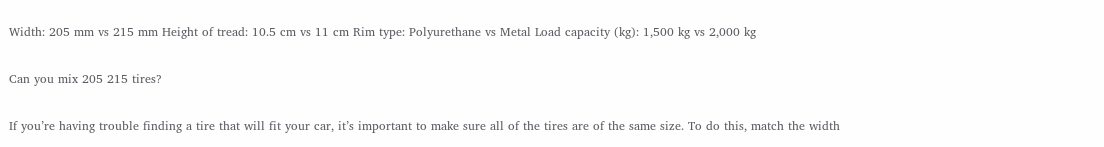Width: 205 mm vs 215 mm Height of tread: 10.5 cm vs 11 cm Rim type: Polyurethane vs Metal Load capacity (kg): 1,500 kg vs 2,000 kg

Can you mix 205 215 tires?

If you’re having trouble finding a tire that will fit your car, it’s important to make sure all of the tires are of the same size. To do this, match the width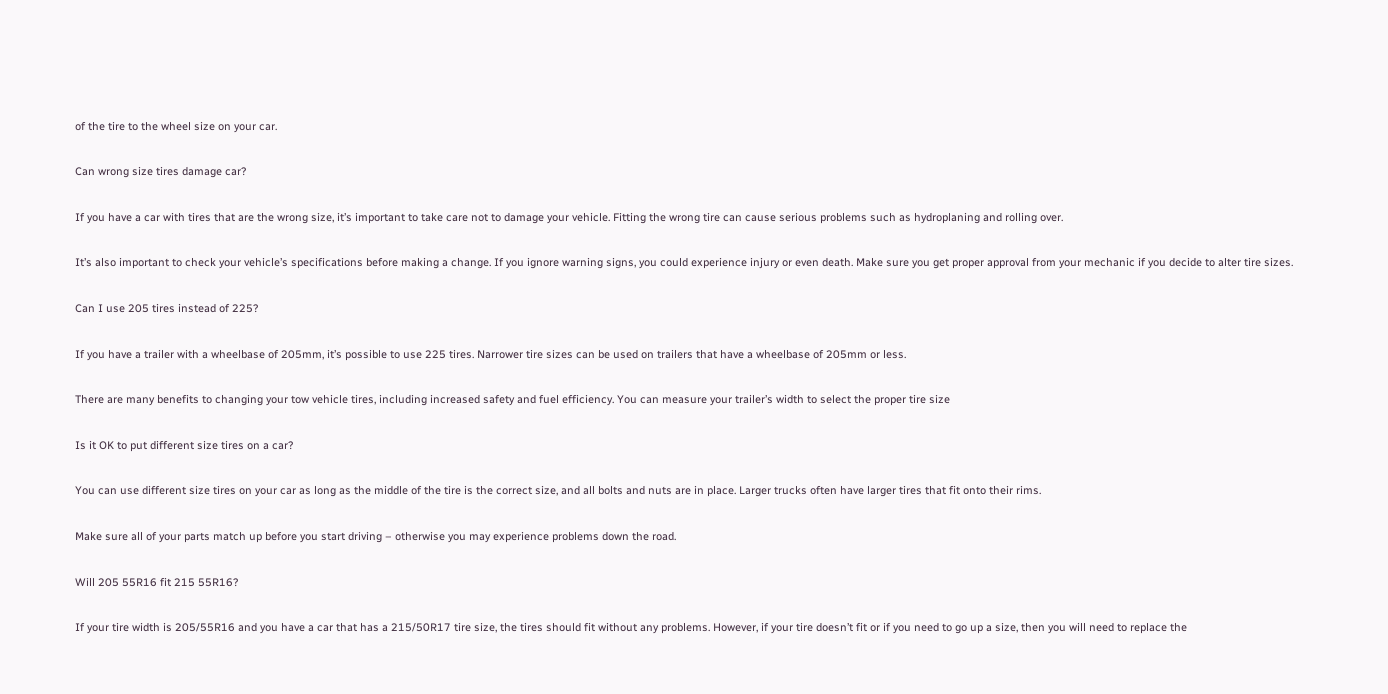of the tire to the wheel size on your car.

Can wrong size tires damage car?

If you have a car with tires that are the wrong size, it’s important to take care not to damage your vehicle. Fitting the wrong tire can cause serious problems such as hydroplaning and rolling over.

It’s also important to check your vehicle’s specifications before making a change. If you ignore warning signs, you could experience injury or even death. Make sure you get proper approval from your mechanic if you decide to alter tire sizes.

Can I use 205 tires instead of 225?

If you have a trailer with a wheelbase of 205mm, it’s possible to use 225 tires. Narrower tire sizes can be used on trailers that have a wheelbase of 205mm or less.

There are many benefits to changing your tow vehicle tires, including increased safety and fuel efficiency. You can measure your trailer’s width to select the proper tire size

Is it OK to put different size tires on a car?

You can use different size tires on your car as long as the middle of the tire is the correct size, and all bolts and nuts are in place. Larger trucks often have larger tires that fit onto their rims.

Make sure all of your parts match up before you start driving – otherwise you may experience problems down the road.

Will 205 55R16 fit 215 55R16?

If your tire width is 205/55R16 and you have a car that has a 215/50R17 tire size, the tires should fit without any problems. However, if your tire doesn’t fit or if you need to go up a size, then you will need to replace the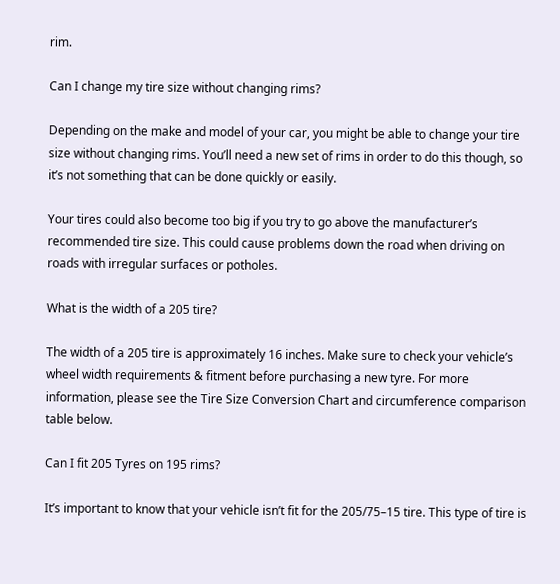rim.

Can I change my tire size without changing rims?

Depending on the make and model of your car, you might be able to change your tire size without changing rims. You’ll need a new set of rims in order to do this though, so it’s not something that can be done quickly or easily.

Your tires could also become too big if you try to go above the manufacturer’s recommended tire size. This could cause problems down the road when driving on roads with irregular surfaces or potholes.

What is the width of a 205 tire?

The width of a 205 tire is approximately 16 inches. Make sure to check your vehicle’s wheel width requirements & fitment before purchasing a new tyre. For more information, please see the Tire Size Conversion Chart and circumference comparison table below.

Can I fit 205 Tyres on 195 rims?

It’s important to know that your vehicle isn’t fit for the 205/75–15 tire. This type of tire is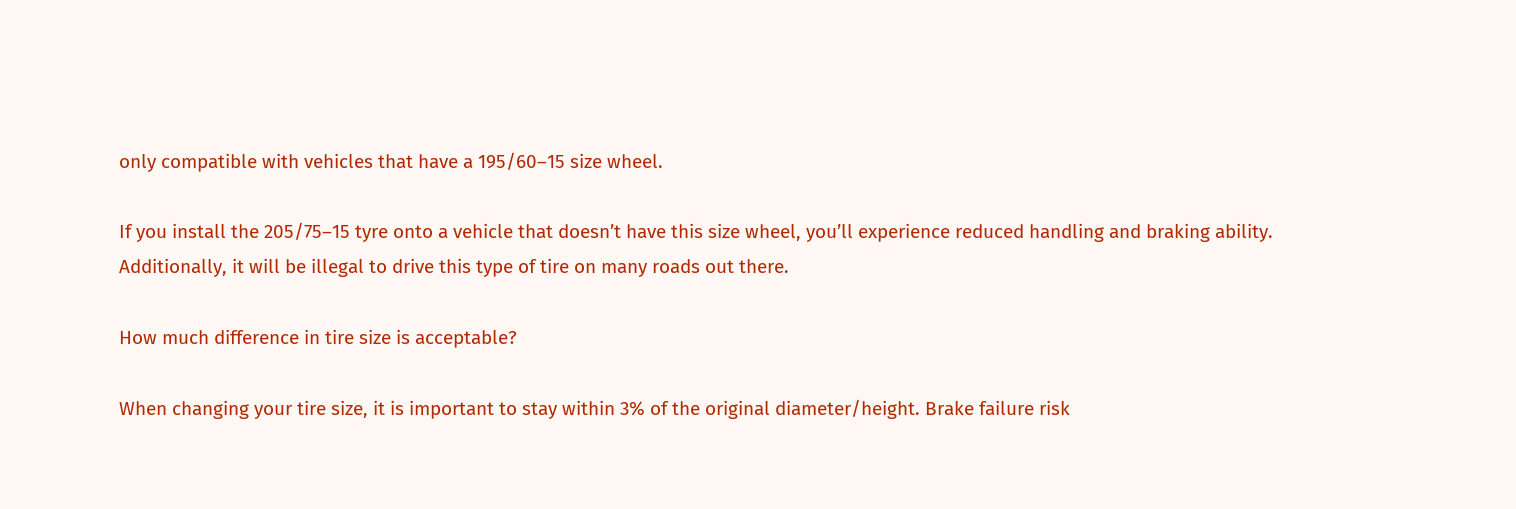only compatible with vehicles that have a 195/60–15 size wheel.

If you install the 205/75–15 tyre onto a vehicle that doesn’t have this size wheel, you’ll experience reduced handling and braking ability. Additionally, it will be illegal to drive this type of tire on many roads out there.

How much difference in tire size is acceptable?

When changing your tire size, it is important to stay within 3% of the original diameter/height. Brake failure risk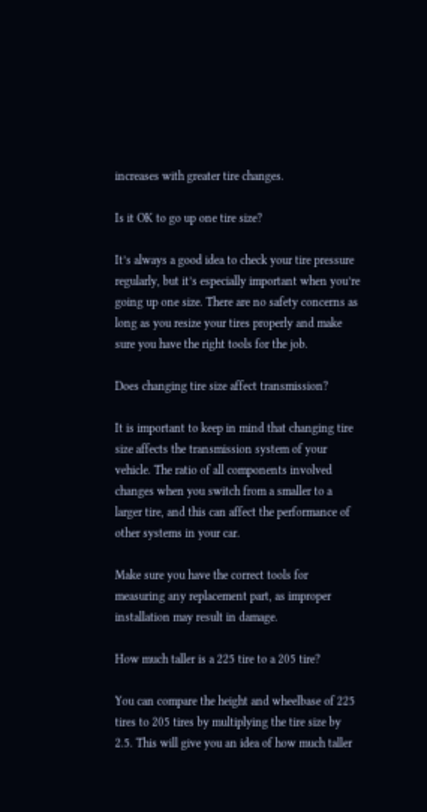increases with greater tire changes.

Is it OK to go up one tire size?

It’s always a good idea to check your tire pressure regularly, but it’s especially important when you’re going up one size. There are no safety concerns as long as you resize your tires properly and make sure you have the right tools for the job.

Does changing tire size affect transmission?

It is important to keep in mind that changing tire size affects the transmission system of your vehicle. The ratio of all components involved changes when you switch from a smaller to a larger tire, and this can affect the performance of other systems in your car.

Make sure you have the correct tools for measuring any replacement part, as improper installation may result in damage.

How much taller is a 225 tire to a 205 tire?

You can compare the height and wheelbase of 225 tires to 205 tires by multiplying the tire size by 2.5. This will give you an idea of how much taller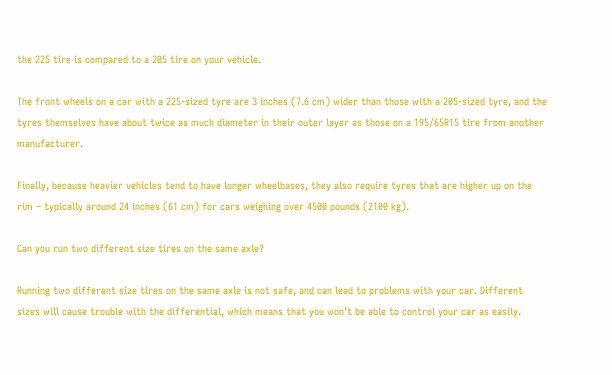the 225 tire is compared to a 205 tire on your vehicle.

The front wheels on a car with a 225-sized tyre are 3 inches (7.6 cm) wider than those with a 205-sized tyre, and the tyres themselves have about twice as much diameter in their outer layer as those on a 195/65R15 tire from another manufacturer.

Finally, because heavier vehicles tend to have longer wheelbases, they also require tyres that are higher up on the rim – typically around 24 inches (61 cm) for cars weighing over 4500 pounds (2100 kg).

Can you run two different size tires on the same axle?

Running two different size tires on the same axle is not safe, and can lead to problems with your car. Different sizes will cause trouble with the differential, which means that you won’t be able to control your car as easily.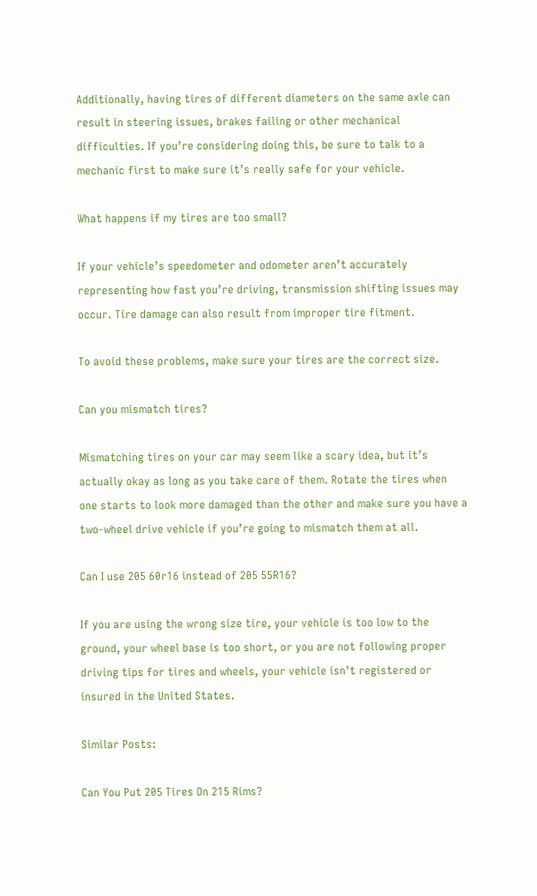Additionally, having tires of different diameters on the same axle can result in steering issues, brakes failing or other mechanical difficulties. If you’re considering doing this, be sure to talk to a mechanic first to make sure it’s really safe for your vehicle.

What happens if my tires are too small?

If your vehicle’s speedometer and odometer aren’t accurately representing how fast you’re driving, transmission shifting issues may occur. Tire damage can also result from improper tire fitment.

To avoid these problems, make sure your tires are the correct size.

Can you mismatch tires?

Mismatching tires on your car may seem like a scary idea, but it’s actually okay as long as you take care of them. Rotate the tires when one starts to look more damaged than the other and make sure you have a two-wheel drive vehicle if you’re going to mismatch them at all.

Can I use 205 60r16 instead of 205 55R16?

If you are using the wrong size tire, your vehicle is too low to the ground, your wheel base is too short, or you are not following proper driving tips for tires and wheels, your vehicle isn’t registered or insured in the United States.

Similar Posts:

Can You Put 205 Tires On 215 Rims?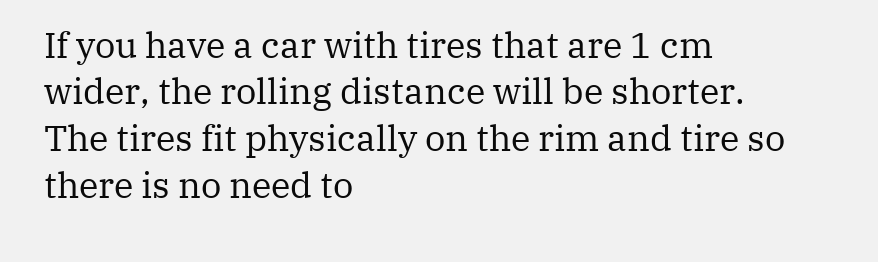If you have a car with tires that are 1 cm wider, the rolling distance will be shorter. The tires fit physically on the rim and tire so there is no need to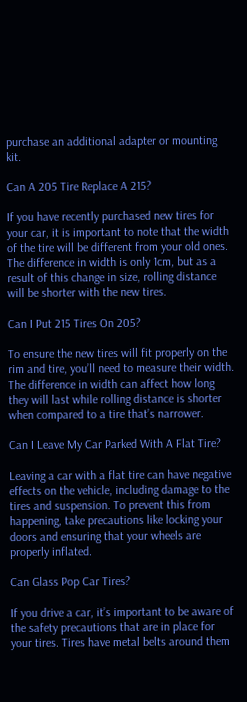purchase an additional adapter or mounting kit.

Can A 205 Tire Replace A 215?

If you have recently purchased new tires for your car, it is important to note that the width of the tire will be different from your old ones. The difference in width is only 1cm, but as a result of this change in size, rolling distance will be shorter with the new tires.

Can I Put 215 Tires On 205?

To ensure the new tires will fit properly on the rim and tire, you’ll need to measure their width. The difference in width can affect how long they will last while rolling distance is shorter when compared to a tire that’s narrower.

Can I Leave My Car Parked With A Flat Tire?

Leaving a car with a flat tire can have negative effects on the vehicle, including damage to the tires and suspension. To prevent this from happening, take precautions like locking your doors and ensuring that your wheels are properly inflated.

Can Glass Pop Car Tires?

If you drive a car, it’s important to be aware of the safety precautions that are in place for your tires. Tires have metal belts around them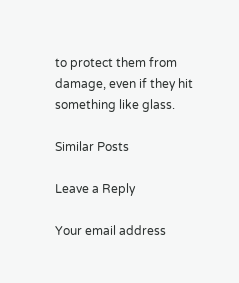to protect them from damage, even if they hit something like glass.

Similar Posts

Leave a Reply

Your email address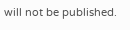will not be published.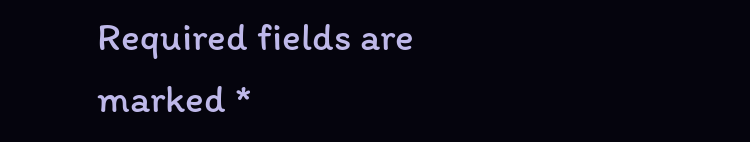Required fields are marked *